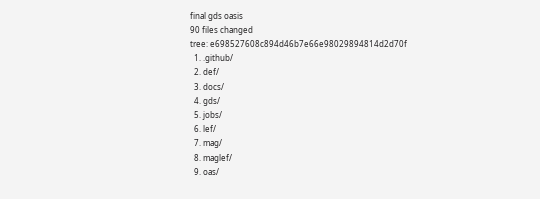final gds oasis
90 files changed
tree: e698527608c894d46b7e66e98029894814d2d70f
  1. .github/
  2. def/
  3. docs/
  4. gds/
  5. jobs/
  6. lef/
  7. mag/
  8. maglef/
  9. oas/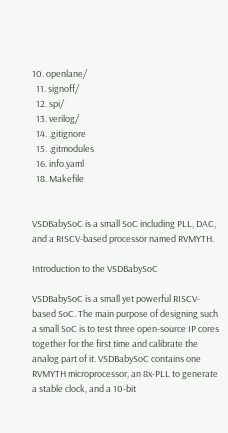10. openlane/
  11. signoff/
  12. spi/
  13. verilog/
  14. .gitignore
  15. .gitmodules
  16. info.yaml
  18. Makefile


VSDBabySoC is a small SoC including PLL, DAC, and a RISCV-based processor named RVMYTH.

Introduction to the VSDBabySoC

VSDBabySoC is a small yet powerful RISCV-based SoC. The main purpose of designing such a small SoC is to test three open-source IP cores together for the first time and calibrate the analog part of it. VSDBabySoC contains one RVMYTH microprocessor, an 8x-PLL to generate a stable clock, and a 10-bit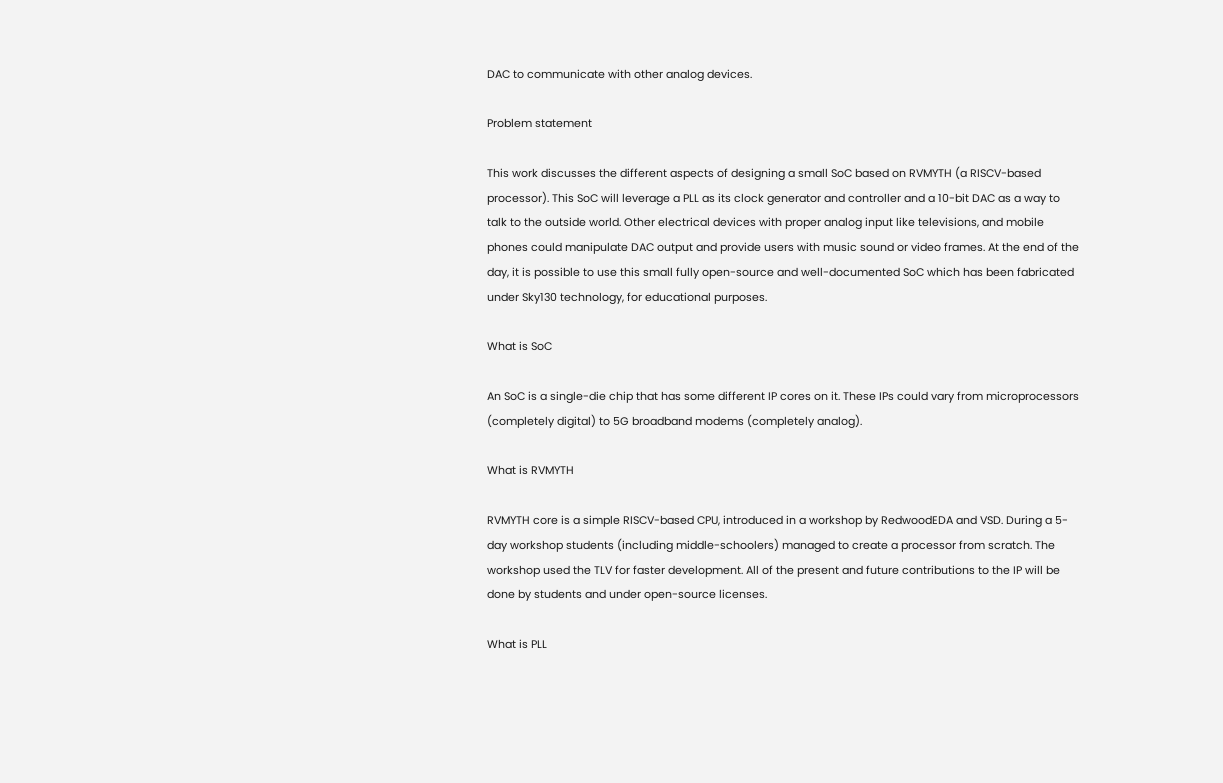DAC to communicate with other analog devices.

Problem statement

This work discusses the different aspects of designing a small SoC based on RVMYTH (a RISCV-based processor). This SoC will leverage a PLL as its clock generator and controller and a 10-bit DAC as a way to talk to the outside world. Other electrical devices with proper analog input like televisions, and mobile phones could manipulate DAC output and provide users with music sound or video frames. At the end of the day, it is possible to use this small fully open-source and well-documented SoC which has been fabricated under Sky130 technology, for educational purposes.

What is SoC

An SoC is a single-die chip that has some different IP cores on it. These IPs could vary from microprocessors (completely digital) to 5G broadband modems (completely analog).

What is RVMYTH

RVMYTH core is a simple RISCV-based CPU, introduced in a workshop by RedwoodEDA and VSD. During a 5-day workshop students (including middle-schoolers) managed to create a processor from scratch. The workshop used the TLV for faster development. All of the present and future contributions to the IP will be done by students and under open-source licenses.

What is PLL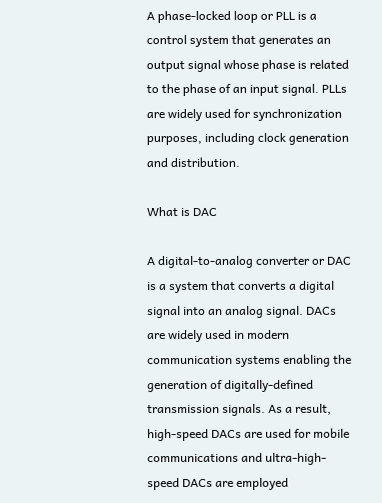A phase-locked loop or PLL is a control system that generates an output signal whose phase is related to the phase of an input signal. PLLs are widely used for synchronization purposes, including clock generation and distribution.

What is DAC

A digital-to-analog converter or DAC is a system that converts a digital signal into an analog signal. DACs are widely used in modern communication systems enabling the generation of digitally-defined transmission signals. As a result, high-speed DACs are used for mobile communications and ultra-high-speed DACs are employed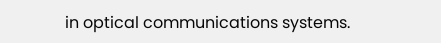in optical communications systems.